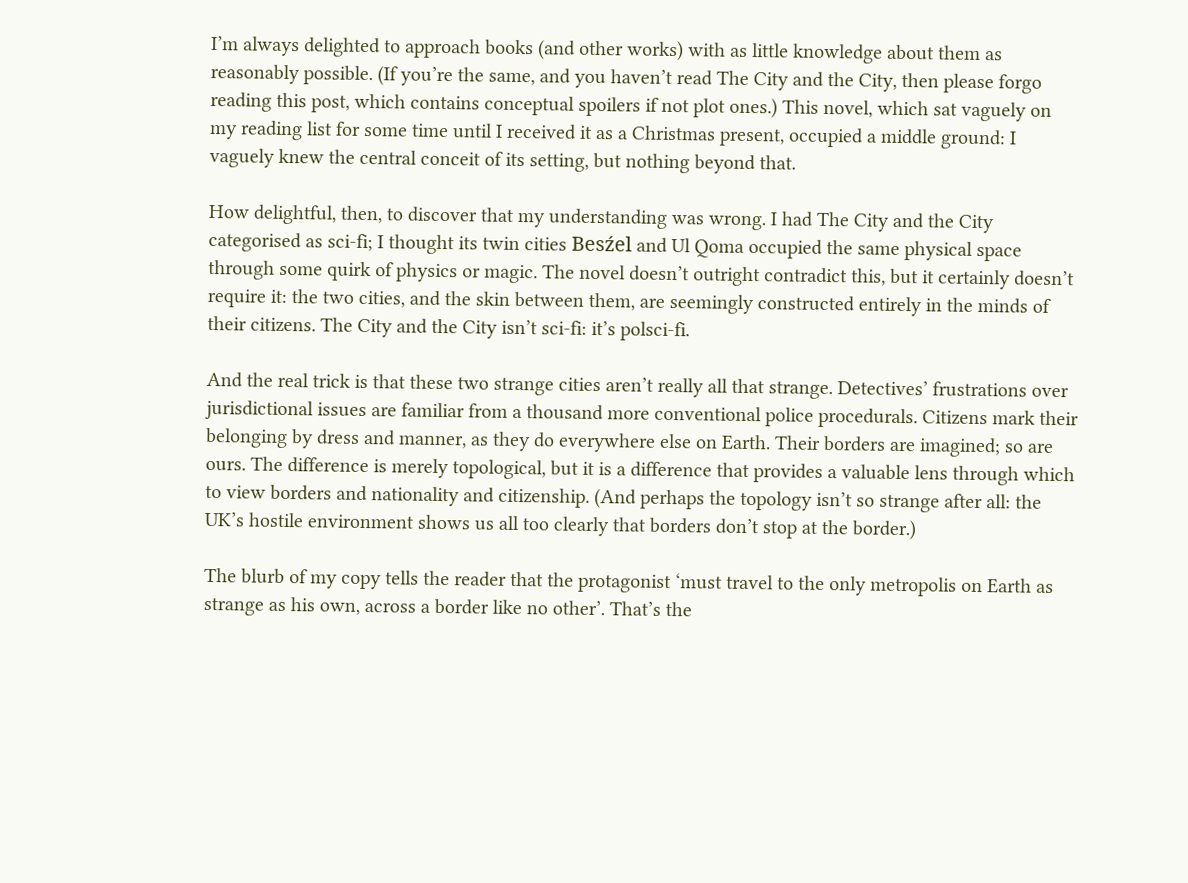I’m always delighted to approach books (and other works) with as little knowledge about them as reasonably possible. (If you’re the same, and you haven’t read The City and the City, then please forgo reading this post, which contains conceptual spoilers if not plot ones.) This novel, which sat vaguely on my reading list for some time until I received it as a Christmas present, occupied a middle ground: I vaguely knew the central conceit of its setting, but nothing beyond that.

How delightful, then, to discover that my understanding was wrong. I had The City and the City categorised as sci-fi; I thought its twin cities Besźel and Ul Qoma occupied the same physical space through some quirk of physics or magic. The novel doesn’t outright contradict this, but it certainly doesn’t require it: the two cities, and the skin between them, are seemingly constructed entirely in the minds of their citizens. The City and the City isn’t sci-fi: it’s polsci-fi.

And the real trick is that these two strange cities aren’t really all that strange. Detectives’ frustrations over jurisdictional issues are familiar from a thousand more conventional police procedurals. Citizens mark their belonging by dress and manner, as they do everywhere else on Earth. Their borders are imagined; so are ours. The difference is merely topological, but it is a difference that provides a valuable lens through which to view borders and nationality and citizenship. (And perhaps the topology isn’t so strange after all: the UK’s hostile environment shows us all too clearly that borders don’t stop at the border.)

The blurb of my copy tells the reader that the protagonist ‘must travel to the only metropolis on Earth as strange as his own, across a border like no other’. That’s the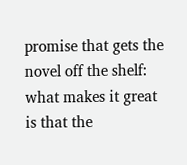promise that gets the novel off the shelf: what makes it great is that the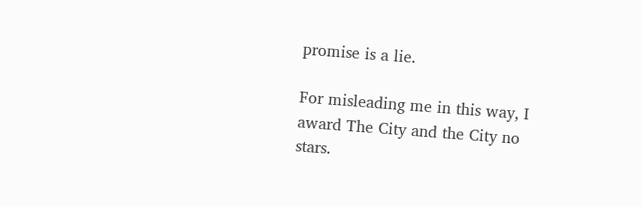promise is a lie.

For misleading me in this way, I award The City and the City no stars.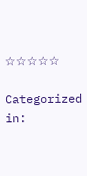☆☆☆☆☆

Categorized in: